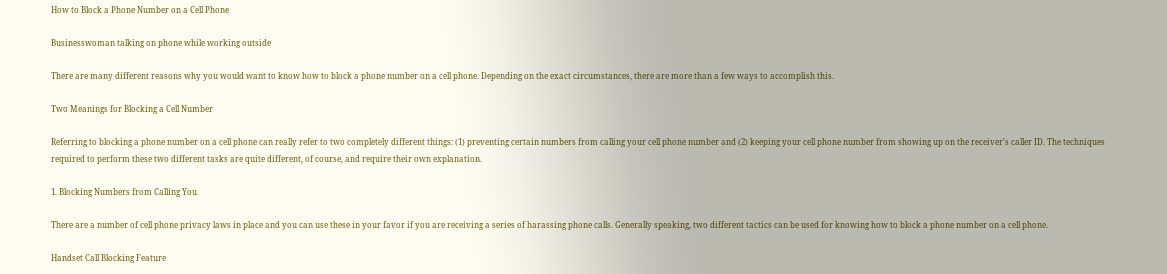How to Block a Phone Number on a Cell Phone

Businesswoman talking on phone while working outside

There are many different reasons why you would want to know how to block a phone number on a cell phone. Depending on the exact circumstances, there are more than a few ways to accomplish this.

Two Meanings for Blocking a Cell Number

Referring to blocking a phone number on a cell phone can really refer to two completely different things: (1) preventing certain numbers from calling your cell phone number and (2) keeping your cell phone number from showing up on the receiver's caller ID. The techniques required to perform these two different tasks are quite different, of course, and require their own explanation.

1. Blocking Numbers from Calling You

There are a number of cell phone privacy laws in place and you can use these in your favor if you are receiving a series of harassing phone calls. Generally speaking, two different tactics can be used for knowing how to block a phone number on a cell phone.

Handset Call Blocking Feature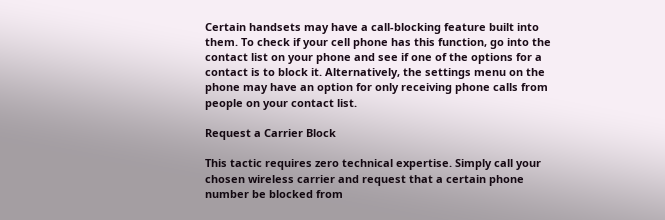Certain handsets may have a call-blocking feature built into them. To check if your cell phone has this function, go into the contact list on your phone and see if one of the options for a contact is to block it. Alternatively, the settings menu on the phone may have an option for only receiving phone calls from people on your contact list.

Request a Carrier Block

This tactic requires zero technical expertise. Simply call your chosen wireless carrier and request that a certain phone number be blocked from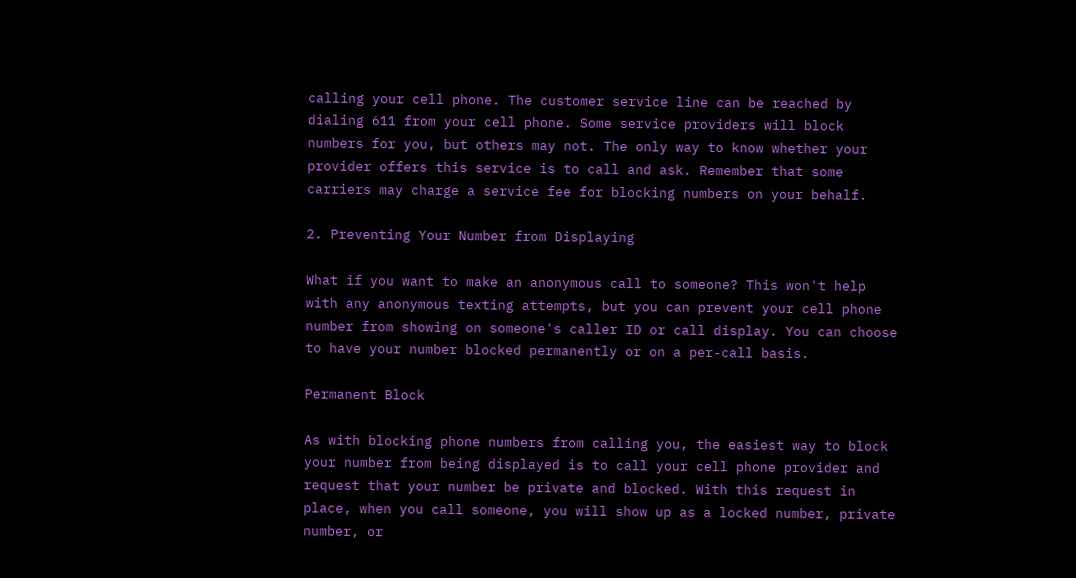calling your cell phone. The customer service line can be reached by dialing 611 from your cell phone. Some service providers will block numbers for you, but others may not. The only way to know whether your provider offers this service is to call and ask. Remember that some carriers may charge a service fee for blocking numbers on your behalf.

2. Preventing Your Number from Displaying

What if you want to make an anonymous call to someone? This won't help with any anonymous texting attempts, but you can prevent your cell phone number from showing on someone's caller ID or call display. You can choose to have your number blocked permanently or on a per-call basis.

Permanent Block

As with blocking phone numbers from calling you, the easiest way to block your number from being displayed is to call your cell phone provider and request that your number be private and blocked. With this request in place, when you call someone, you will show up as a locked number, private number, or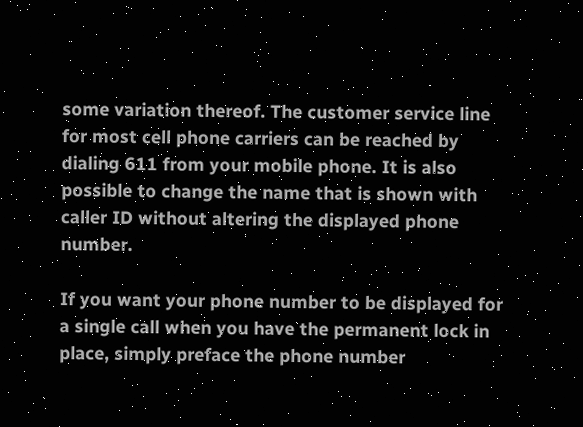some variation thereof. The customer service line for most cell phone carriers can be reached by dialing 611 from your mobile phone. It is also possible to change the name that is shown with caller ID without altering the displayed phone number.

If you want your phone number to be displayed for a single call when you have the permanent lock in place, simply preface the phone number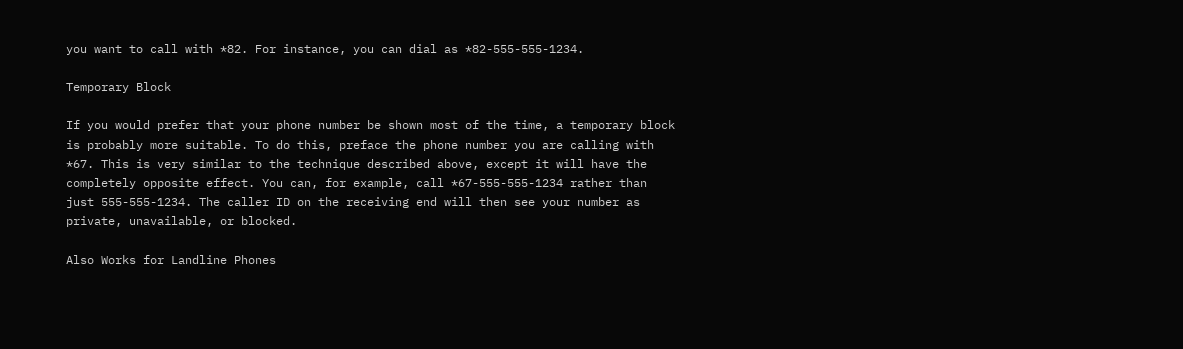you want to call with *82. For instance, you can dial as *82-555-555-1234.

Temporary Block

If you would prefer that your phone number be shown most of the time, a temporary block is probably more suitable. To do this, preface the phone number you are calling with *67. This is very similar to the technique described above, except it will have the completely opposite effect. You can, for example, call *67-555-555-1234 rather than just 555-555-1234. The caller ID on the receiving end will then see your number as private, unavailable, or blocked.

Also Works for Landline Phones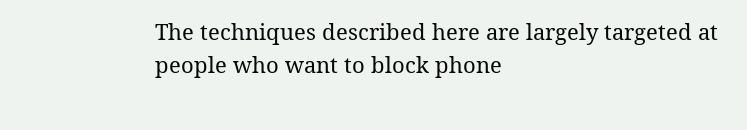The techniques described here are largely targeted at people who want to block phone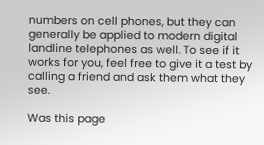numbers on cell phones, but they can generally be applied to modern digital landline telephones as well. To see if it works for you, feel free to give it a test by calling a friend and ask them what they see.

Was this page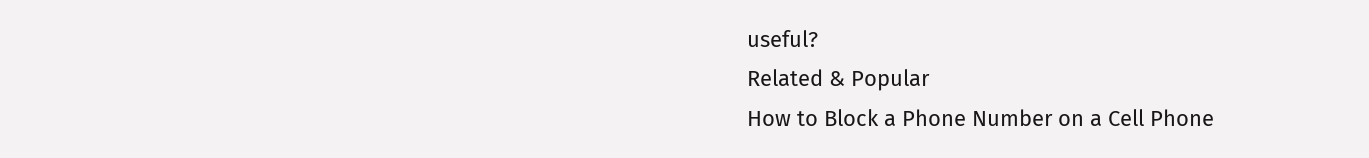useful?
Related & Popular
How to Block a Phone Number on a Cell Phone